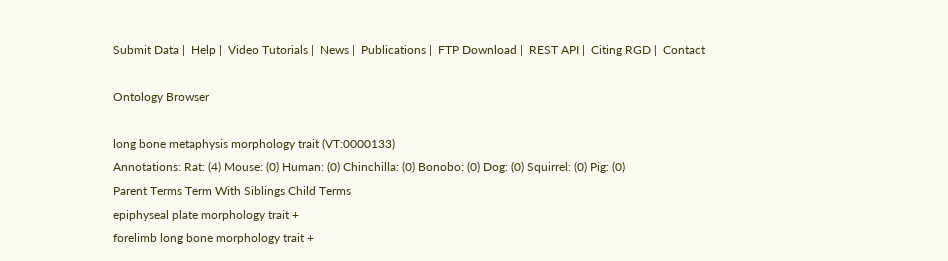Submit Data |  Help |  Video Tutorials |  News |  Publications |  FTP Download |  REST API |  Citing RGD |  Contact

Ontology Browser

long bone metaphysis morphology trait (VT:0000133)
Annotations: Rat: (4) Mouse: (0) Human: (0) Chinchilla: (0) Bonobo: (0) Dog: (0) Squirrel: (0) Pig: (0)
Parent Terms Term With Siblings Child Terms
epiphyseal plate morphology trait +
forelimb long bone morphology trait +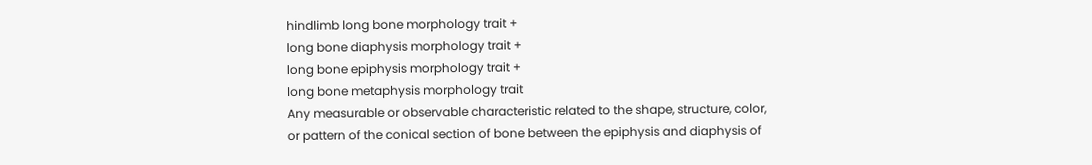hindlimb long bone morphology trait +
long bone diaphysis morphology trait +
long bone epiphysis morphology trait +
long bone metaphysis morphology trait
Any measurable or observable characteristic related to the shape, structure, color, or pattern of the conical section of bone between the epiphysis and diaphysis of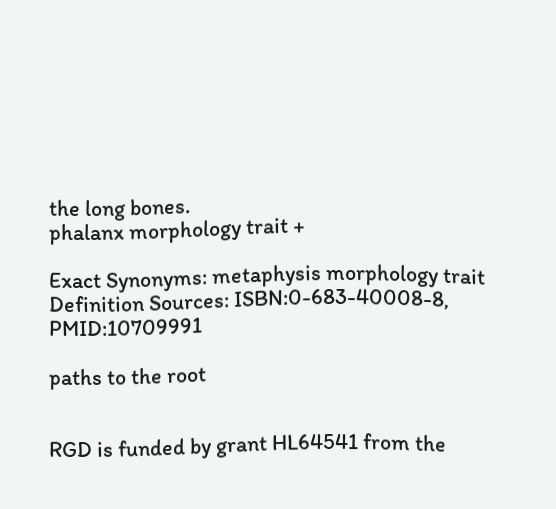the long bones.
phalanx morphology trait +

Exact Synonyms: metaphysis morphology trait
Definition Sources: ISBN:0-683-40008-8, PMID:10709991

paths to the root


RGD is funded by grant HL64541 from the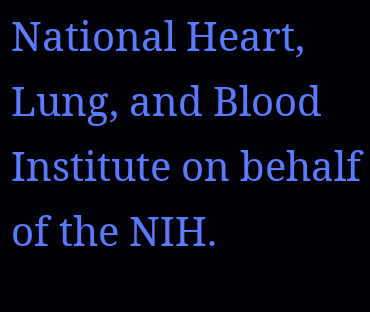National Heart, Lung, and Blood Institute on behalf of the NIH.